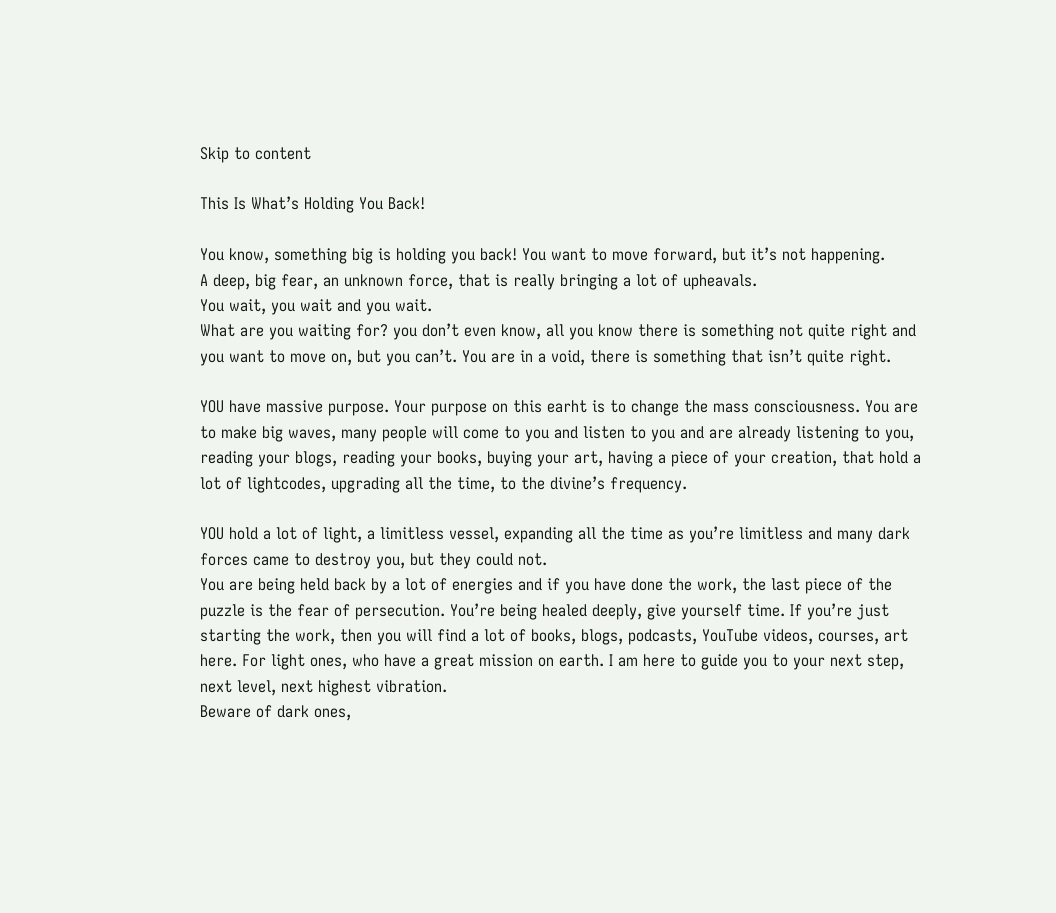Skip to content

This Is What’s Holding You Back!

You know, something big is holding you back! You want to move forward, but it’s not happening.
A deep, big fear, an unknown force, that is really bringing a lot of upheavals.
You wait, you wait and you wait.
What are you waiting for? you don’t even know, all you know there is something not quite right and you want to move on, but you can’t. You are in a void, there is something that isn’t quite right.

YOU have massive purpose. Your purpose on this earht is to change the mass consciousness. You are to make big waves, many people will come to you and listen to you and are already listening to you, reading your blogs, reading your books, buying your art, having a piece of your creation, that hold a lot of lightcodes, upgrading all the time, to the divine’s frequency.

YOU hold a lot of light, a limitless vessel, expanding all the time as you’re limitless and many dark forces came to destroy you, but they could not.
You are being held back by a lot of energies and if you have done the work, the last piece of the puzzle is the fear of persecution. You’re being healed deeply, give yourself time. If you’re just starting the work, then you will find a lot of books, blogs, podcasts, YouTube videos, courses, art here. For light ones, who have a great mission on earth. I am here to guide you to your next step, next level, next highest vibration.
Beware of dark ones,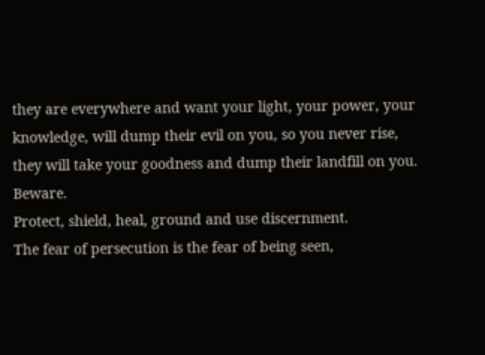they are everywhere and want your light, your power, your knowledge, will dump their evil on you, so you never rise, they will take your goodness and dump their landfill on you. Beware.
Protect, shield, heal, ground and use discernment.
The fear of persecution is the fear of being seen,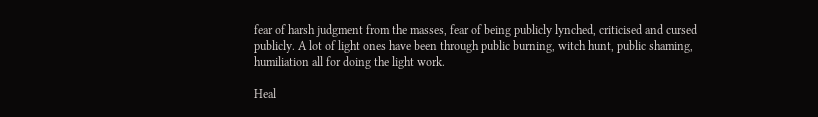fear of harsh judgment from the masses, fear of being publicly lynched, criticised and cursed publicly. A lot of light ones have been through public burning, witch hunt, public shaming, humiliation all for doing the light work.

Heal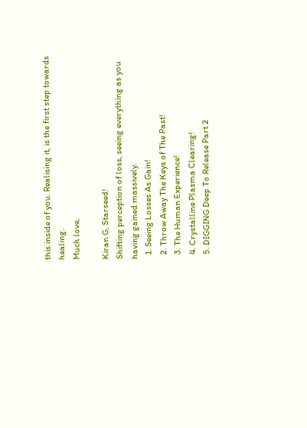this inside of you. Realising it, is the first step towards healing.
Much love,

Kiran G, Starseed!
Shifting perception of loss, seeing everything as you having gained massively.
  1. Seeing Losses As Gain!
  2. Throw Away The Keys of The Past!
  3. The Human Experience!
  4. Crystalline Plasma Clearing!
  5. DIGGING Deep To Release Part 2